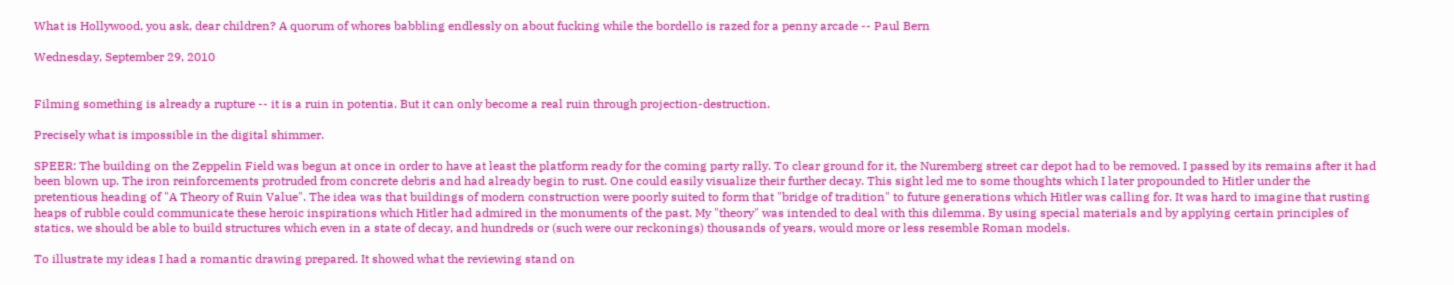What is Hollywood, you ask, dear children? A quorum of whores babbling endlessly on about fucking while the bordello is razed for a penny arcade -- Paul Bern

Wednesday, September 29, 2010


Filming something is already a rupture -- it is a ruin in potentia. But it can only become a real ruin through projection-destruction.

Precisely what is impossible in the digital shimmer.

SPEER: The building on the Zeppelin Field was begun at once in order to have at least the platform ready for the coming party rally. To clear ground for it, the Nuremberg street car depot had to be removed. I passed by its remains after it had been blown up. The iron reinforcements protruded from concrete debris and had already begin to rust. One could easily visualize their further decay. This sight led me to some thoughts which I later propounded to Hitler under the pretentious heading of "A Theory of Ruin Value". The idea was that buildings of modern construction were poorly suited to form that "bridge of tradition" to future generations which Hitler was calling for. It was hard to imagine that rusting heaps of rubble could communicate these heroic inspirations which Hitler had admired in the monuments of the past. My "theory" was intended to deal with this dilemma. By using special materials and by applying certain principles of statics, we should be able to build structures which even in a state of decay, and hundreds or (such were our reckonings) thousands of years, would more or less resemble Roman models.

To illustrate my ideas I had a romantic drawing prepared. It showed what the reviewing stand on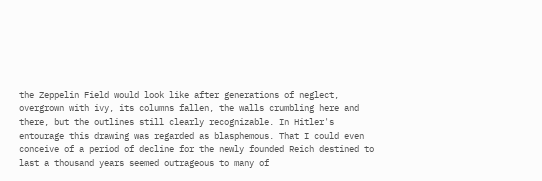the Zeppelin Field would look like after generations of neglect, overgrown with ivy, its columns fallen, the walls crumbling here and there, but the outlines still clearly recognizable. In Hitler's entourage this drawing was regarded as blasphemous. That I could even conceive of a period of decline for the newly founded Reich destined to last a thousand years seemed outrageous to many of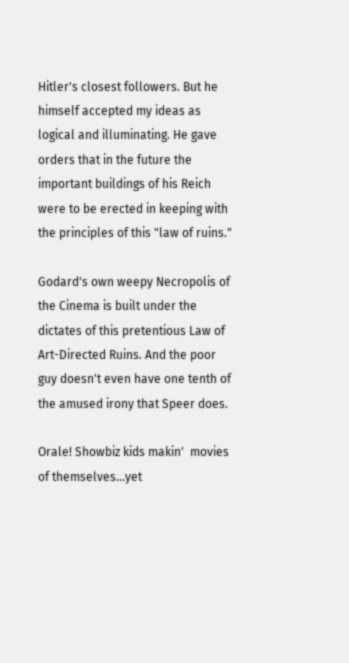Hitler's closest followers. But he himself accepted my ideas as logical and illuminating. He gave orders that in the future the important buildings of his Reich were to be erected in keeping with the principles of this "law of ruins."

Godard's own weepy Necropolis of the Cinema is built under the dictates of this pretentious Law of Art-Directed Ruins. And the poor guy doesn't even have one tenth of the amused irony that Speer does.

Orale! Showbiz kids makin'  movies of themselves...yet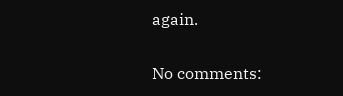again.

No comments: